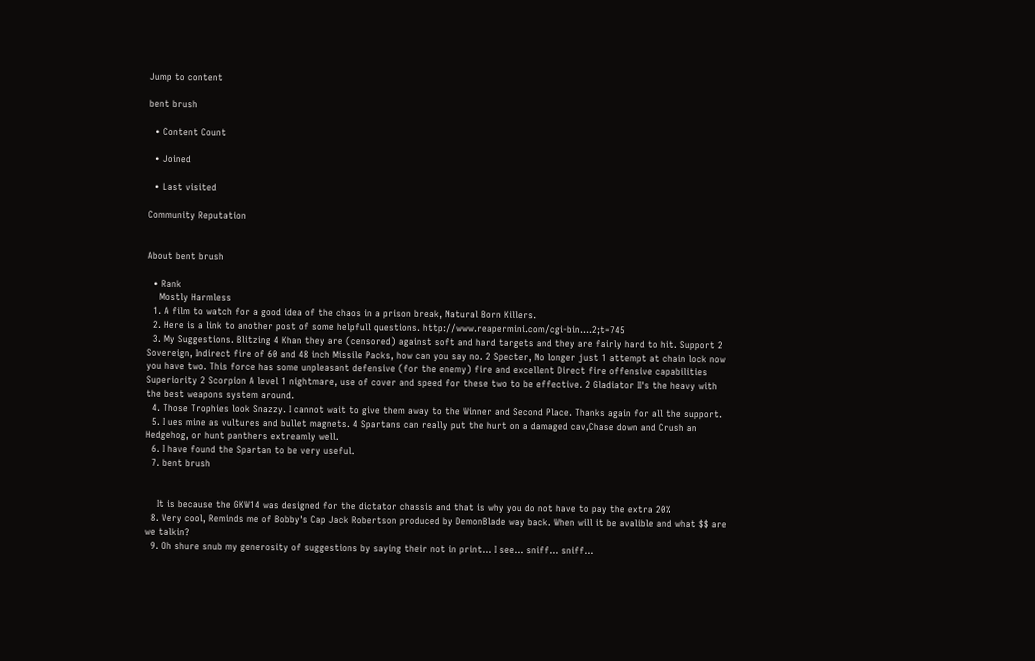Jump to content

bent brush

  • Content Count

  • Joined

  • Last visited

Community Reputation


About bent brush

  • Rank
    Mostly Harmless
  1. A film to watch for a good idea of the chaos in a prison break, Natural Born Killers.
  2. Here is a link to another post of some helpfull questions. http://www.reapermini.com/cgi-bin....2;t=745
  3. My Suggestions. Blitzing 4 Khan they are (censored) against soft and hard targets and they are fairly hard to hit. Support 2 Sovereign, Indirect fire of 60 and 48 inch Missile Packs, how can you say no. 2 Specter, No longer just 1 attempt at chain lock now you have two. This force has some unpleasant defensive (for the enemy) fire and excellent Direct fire offensive capabilities Superiority 2 Scorpion A level 1 nightmare, use of cover and speed for these two to be effective. 2 Gladiator II's the heavy with the best weapons system around.
  4. Those Trophies look Snazzy. I cannot wait to give them away to the Winner and Second Place. Thanks again for all the support.
  5. I ues mine as vultures and bullet magnets. 4 Spartans can really put the hurt on a damaged cav,Chase down and Crush an Hedgehog, or hunt panthers extreamly well.
  6. I have found the Spartan to be very useful.
  7. bent brush


    It is because the GKW14 was designed for the dictator chassis and that is why you do not have to pay the extra 20%
  8. Very cool, Reminds me of Bobby's Cap Jack Robertson produced by DemonBlade way back. When will it be avalible and what $$ are we talkin?
  9. Oh shure snub my generosity of suggestions by saying their not in print... I see... sniff... sniff...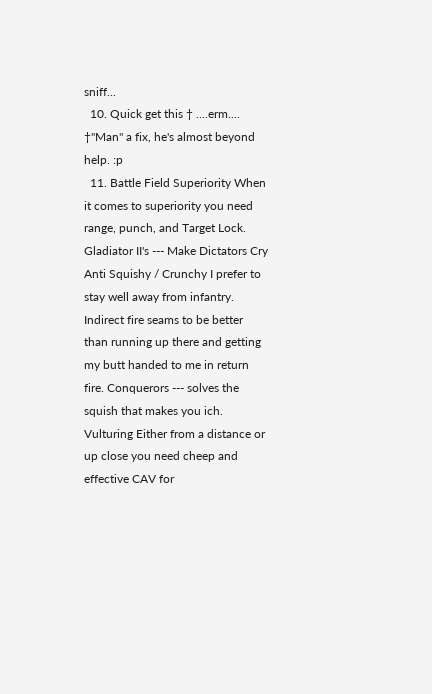sniff...
  10. Quick get this † ....erm.... †"Man" a fix, he's almost beyond help. :p
  11. Battle Field Superiority When it comes to superiority you need range, punch, and Target Lock. Gladiator II's --- Make Dictators Cry Anti Squishy / Crunchy I prefer to stay well away from infantry. Indirect fire seams to be better than running up there and getting my butt handed to me in return fire. Conquerors --- solves the squish that makes you ich. Vulturing Either from a distance or up close you need cheep and effective CAV for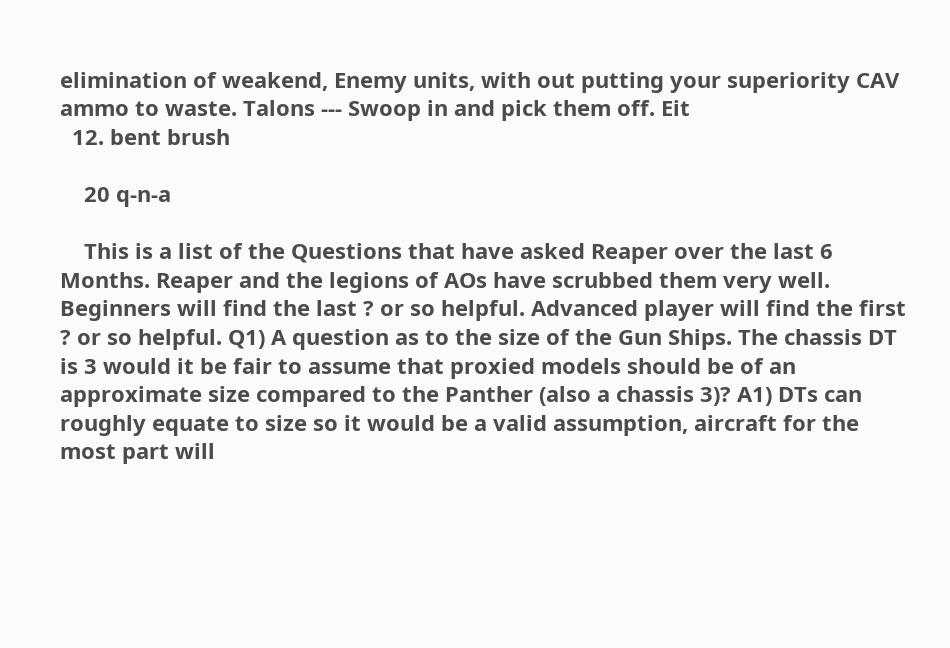elimination of weakend, Enemy units, with out putting your superiority CAV ammo to waste. Talons --- Swoop in and pick them off. Eit
  12. bent brush

    20 q-n-a

    This is a list of the Questions that have asked Reaper over the last 6 Months. Reaper and the legions of AOs have scrubbed them very well. Beginners will find the last ? or so helpful. Advanced player will find the first ? or so helpful. Q1) A question as to the size of the Gun Ships. The chassis DT is 3 would it be fair to assume that proxied models should be of an approximate size compared to the Panther (also a chassis 3)? A1) DTs can roughly equate to size so it would be a valid assumption, aircraft for the most part will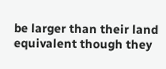be larger than their land equivalent though they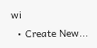wi
  • Create New...